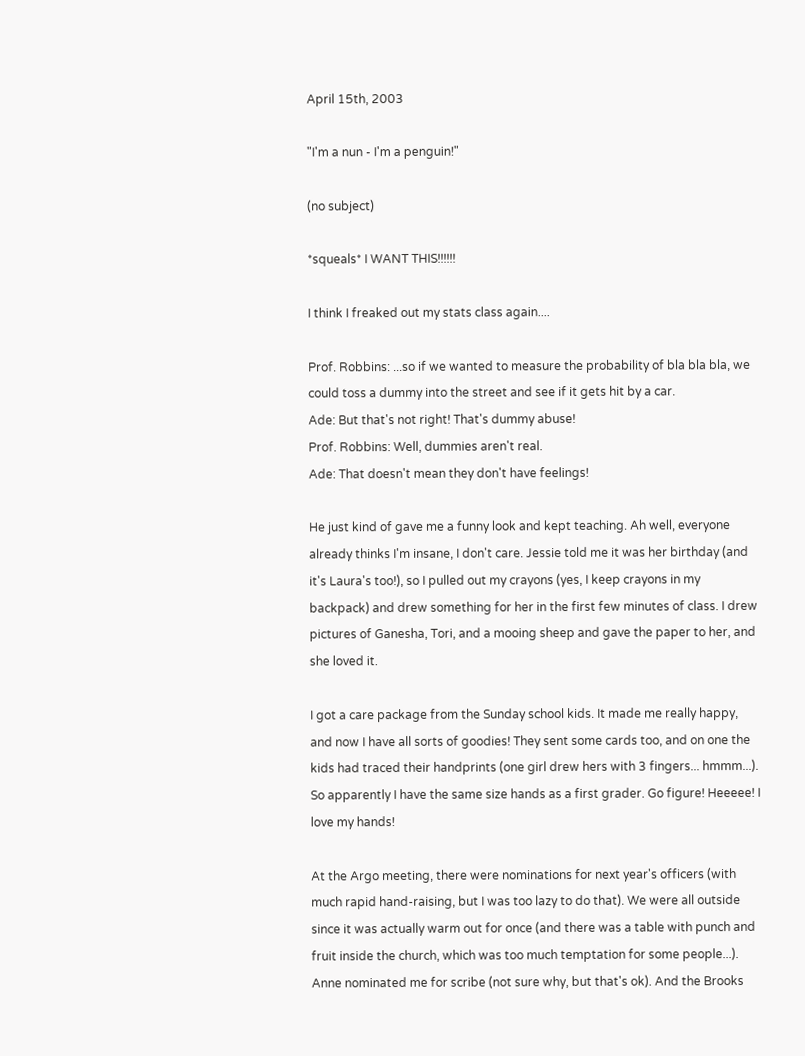April 15th, 2003

"I'm a nun - I'm a penguin!"

(no subject)

*squeals* I WANT THIS!!!!!!

I think I freaked out my stats class again....

Prof. Robbins: ...so if we wanted to measure the probability of bla bla bla, we could toss a dummy into the street and see if it gets hit by a car.
Ade: But that's not right! That's dummy abuse!
Prof. Robbins: Well, dummies aren't real.
Ade: That doesn't mean they don't have feelings!

He just kind of gave me a funny look and kept teaching. Ah well, everyone already thinks I'm insane, I don't care. Jessie told me it was her birthday (and it's Laura's too!), so I pulled out my crayons (yes, I keep crayons in my backpack) and drew something for her in the first few minutes of class. I drew pictures of Ganesha, Tori, and a mooing sheep and gave the paper to her, and she loved it.

I got a care package from the Sunday school kids. It made me really happy, and now I have all sorts of goodies! They sent some cards too, and on one the kids had traced their handprints (one girl drew hers with 3 fingers... hmmm...). So apparently I have the same size hands as a first grader. Go figure! Heeeee! I love my hands!

At the Argo meeting, there were nominations for next year's officers (with much rapid hand-raising, but I was too lazy to do that). We were all outside since it was actually warm out for once (and there was a table with punch and fruit inside the church, which was too much temptation for some people...). Anne nominated me for scribe (not sure why, but that's ok). And the Brooks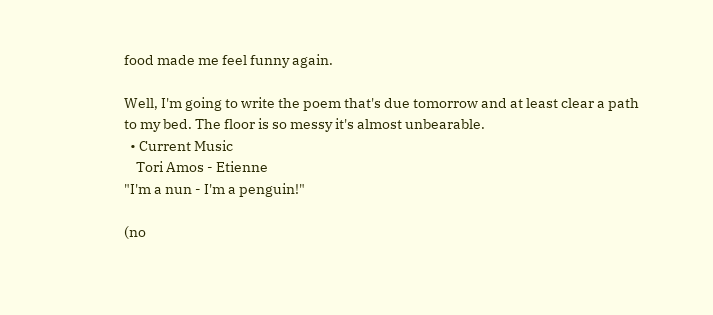food made me feel funny again.

Well, I'm going to write the poem that's due tomorrow and at least clear a path to my bed. The floor is so messy it's almost unbearable.
  • Current Music
    Tori Amos - Etienne
"I'm a nun - I'm a penguin!"

(no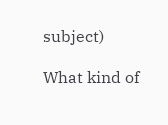subject)

What kind of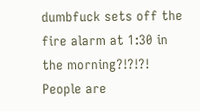dumbfuck sets off the fire alarm at 1:30 in the morning?!?!?! People are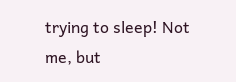trying to sleep! Not me, but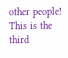other people! This is the third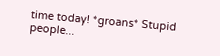time today! *groans* Stupid people...